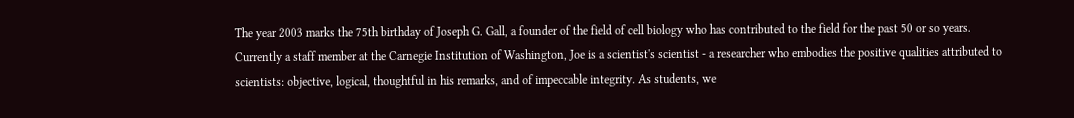The year 2003 marks the 75th birthday of Joseph G. Gall, a founder of the field of cell biology who has contributed to the field for the past 50 or so years. Currently a staff member at the Carnegie Institution of Washington, Joe is a scientist's scientist - a researcher who embodies the positive qualities attributed to scientists: objective, logical, thoughtful in his remarks, and of impeccable integrity. As students, we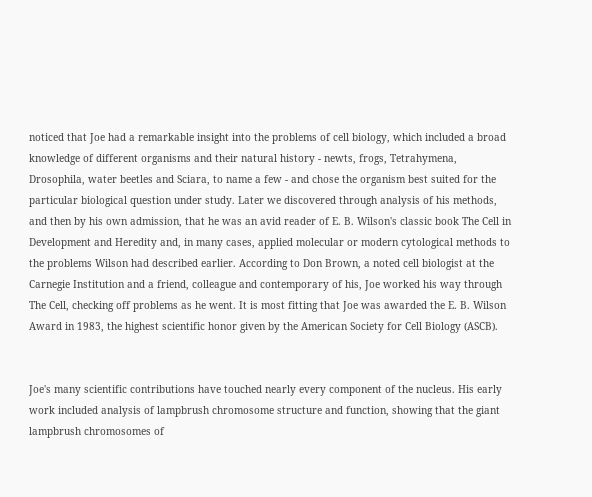noticed that Joe had a remarkable insight into the problems of cell biology, which included a broad knowledge of different organisms and their natural history - newts, frogs, Tetrahymena, Drosophila, water beetles and Sciara, to name a few - and chose the organism best suited for the particular biological question under study. Later we discovered through analysis of his methods, and then by his own admission, that he was an avid reader of E. B. Wilson's classic book The Cell in Development and Heredity and, in many cases, applied molecular or modern cytological methods to the problems Wilson had described earlier. According to Don Brown, a noted cell biologist at the Carnegie Institution and a friend, colleague and contemporary of his, Joe worked his way through The Cell, checking off problems as he went. It is most fitting that Joe was awarded the E. B. Wilson Award in 1983, the highest scientific honor given by the American Society for Cell Biology (ASCB).


Joe's many scientific contributions have touched nearly every component of the nucleus. His early work included analysis of lampbrush chromosome structure and function, showing that the giant lampbrush chromosomes of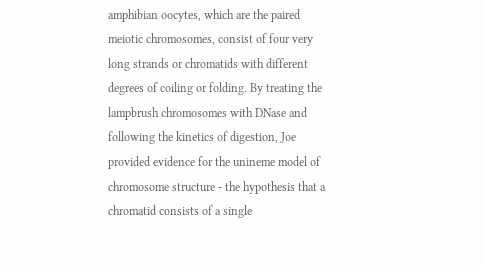amphibian oocytes, which are the paired meiotic chromosomes, consist of four very long strands or chromatids with different degrees of coiling or folding. By treating the lampbrush chromosomes with DNase and following the kinetics of digestion, Joe provided evidence for the unineme model of chromosome structure - the hypothesis that a chromatid consists of a single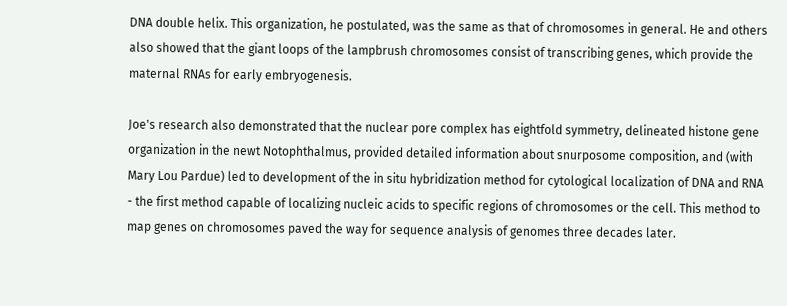DNA double helix. This organization, he postulated, was the same as that of chromosomes in general. He and others also showed that the giant loops of the lampbrush chromosomes consist of transcribing genes, which provide the maternal RNAs for early embryogenesis.

Joe's research also demonstrated that the nuclear pore complex has eightfold symmetry, delineated histone gene organization in the newt Notophthalmus, provided detailed information about snurposome composition, and (with Mary Lou Pardue) led to development of the in situ hybridization method for cytological localization of DNA and RNA - the first method capable of localizing nucleic acids to specific regions of chromosomes or the cell. This method to map genes on chromosomes paved the way for sequence analysis of genomes three decades later.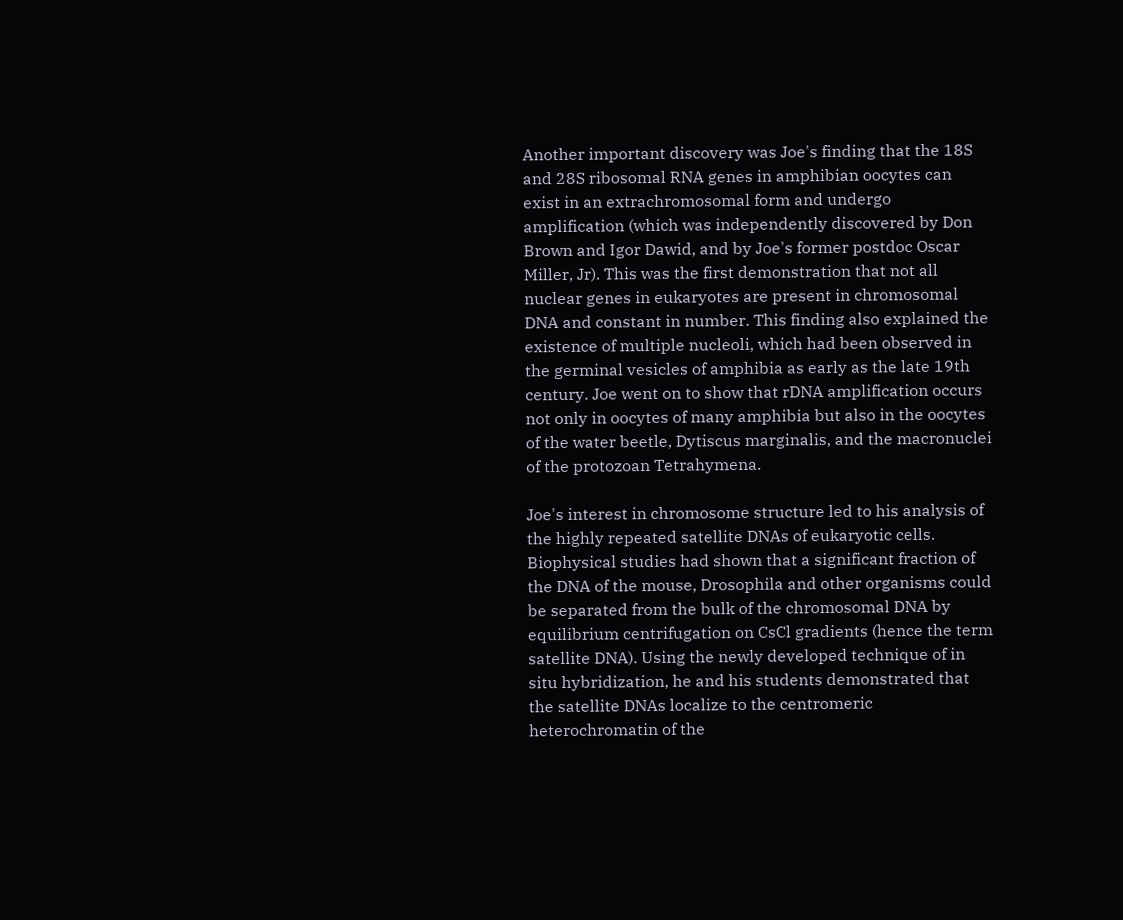Another important discovery was Joe's finding that the 18S and 28S ribosomal RNA genes in amphibian oocytes can exist in an extrachromosomal form and undergo amplification (which was independently discovered by Don Brown and Igor Dawid, and by Joe's former postdoc Oscar Miller, Jr). This was the first demonstration that not all nuclear genes in eukaryotes are present in chromosomal DNA and constant in number. This finding also explained the existence of multiple nucleoli, which had been observed in the germinal vesicles of amphibia as early as the late 19th century. Joe went on to show that rDNA amplification occurs not only in oocytes of many amphibia but also in the oocytes of the water beetle, Dytiscus marginalis, and the macronuclei of the protozoan Tetrahymena.

Joe's interest in chromosome structure led to his analysis of the highly repeated satellite DNAs of eukaryotic cells. Biophysical studies had shown that a significant fraction of the DNA of the mouse, Drosophila and other organisms could be separated from the bulk of the chromosomal DNA by equilibrium centrifugation on CsCl gradients (hence the term satellite DNA). Using the newly developed technique of in situ hybridization, he and his students demonstrated that the satellite DNAs localize to the centromeric heterochromatin of the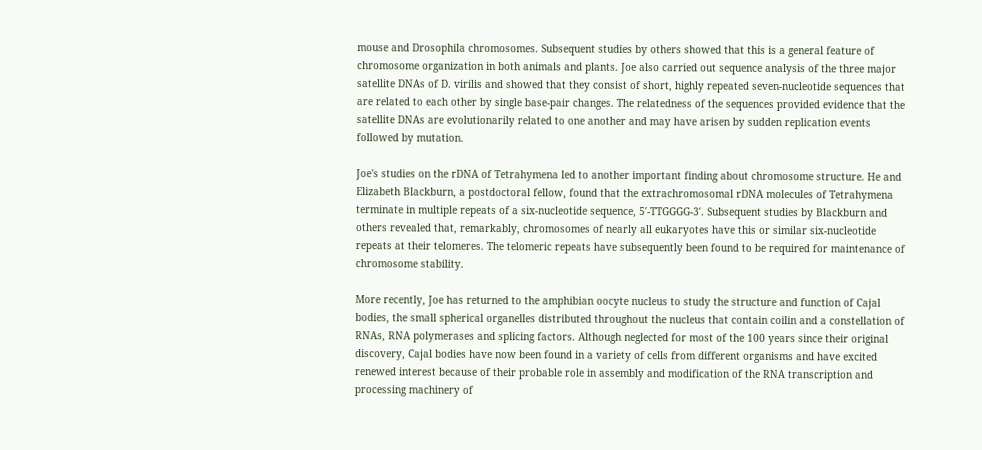mouse and Drosophila chromosomes. Subsequent studies by others showed that this is a general feature of chromosome organization in both animals and plants. Joe also carried out sequence analysis of the three major satellite DNAs of D. virilis and showed that they consist of short, highly repeated seven-nucleotide sequences that are related to each other by single base-pair changes. The relatedness of the sequences provided evidence that the satellite DNAs are evolutionarily related to one another and may have arisen by sudden replication events followed by mutation.

Joe's studies on the rDNA of Tetrahymena led to another important finding about chromosome structure. He and Elizabeth Blackburn, a postdoctoral fellow, found that the extrachromosomal rDNA molecules of Tetrahymena terminate in multiple repeats of a six-nucleotide sequence, 5′-TTGGGG-3′. Subsequent studies by Blackburn and others revealed that, remarkably, chromosomes of nearly all eukaryotes have this or similar six-nucleotide repeats at their telomeres. The telomeric repeats have subsequently been found to be required for maintenance of chromosome stability.

More recently, Joe has returned to the amphibian oocyte nucleus to study the structure and function of Cajal bodies, the small spherical organelles distributed throughout the nucleus that contain coilin and a constellation of RNAs, RNA polymerases and splicing factors. Although neglected for most of the 100 years since their original discovery, Cajal bodies have now been found in a variety of cells from different organisms and have excited renewed interest because of their probable role in assembly and modification of the RNA transcription and processing machinery of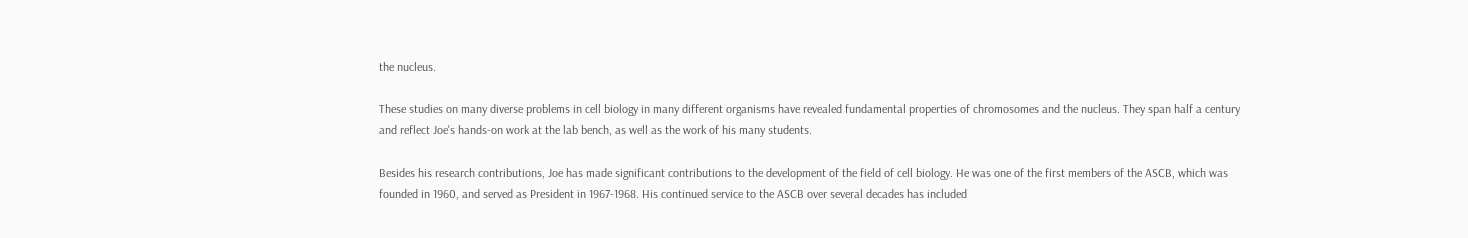the nucleus.

These studies on many diverse problems in cell biology in many different organisms have revealed fundamental properties of chromosomes and the nucleus. They span half a century and reflect Joe's hands-on work at the lab bench, as well as the work of his many students.

Besides his research contributions, Joe has made significant contributions to the development of the field of cell biology. He was one of the first members of the ASCB, which was founded in 1960, and served as President in 1967-1968. His continued service to the ASCB over several decades has included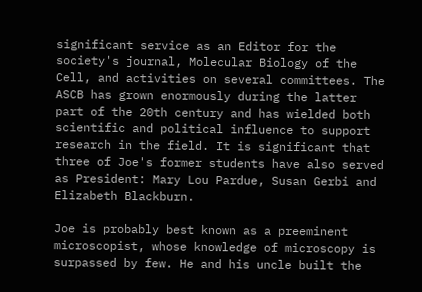significant service as an Editor for the society's journal, Molecular Biology of the Cell, and activities on several committees. The ASCB has grown enormously during the latter part of the 20th century and has wielded both scientific and political influence to support research in the field. It is significant that three of Joe's former students have also served as President: Mary Lou Pardue, Susan Gerbi and Elizabeth Blackburn.

Joe is probably best known as a preeminent microscopist, whose knowledge of microscopy is surpassed by few. He and his uncle built the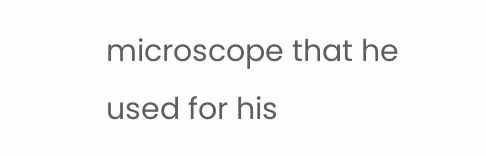microscope that he used for his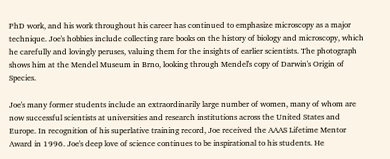PhD work, and his work throughout his career has continued to emphasize microscopy as a major technique. Joe's hobbies include collecting rare books on the history of biology and microscopy, which he carefully and lovingly peruses, valuing them for the insights of earlier scientists. The photograph shows him at the Mendel Museum in Brno, looking through Mendel's copy of Darwin's Origin of Species.

Joe's many former students include an extraordinarily large number of women, many of whom are now successful scientists at universities and research institutions across the United States and Europe. In recognition of his superlative training record, Joe received the AAAS Lifetime Mentor Award in 1996. Joe's deep love of science continues to be inspirational to his students. He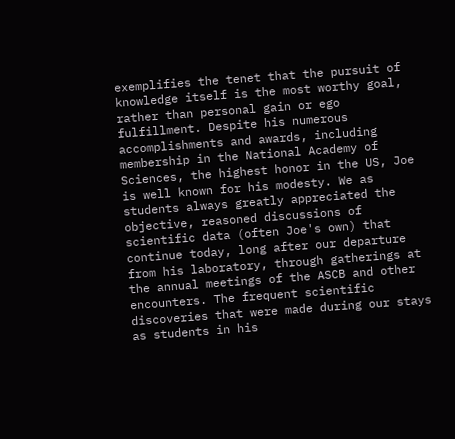exemplifies the tenet that the pursuit of knowledge itself is the most worthy goal, rather than personal gain or ego fulfillment. Despite his numerous accomplishments and awards, including membership in the National Academy of Sciences, the highest honor in the US, Joe is well known for his modesty. We as students always greatly appreciated the objective, reasoned discussions of scientific data (often Joe's own) that continue today, long after our departure from his laboratory, through gatherings at the annual meetings of the ASCB and other encounters. The frequent scientific discoveries that were made during our stays as students in his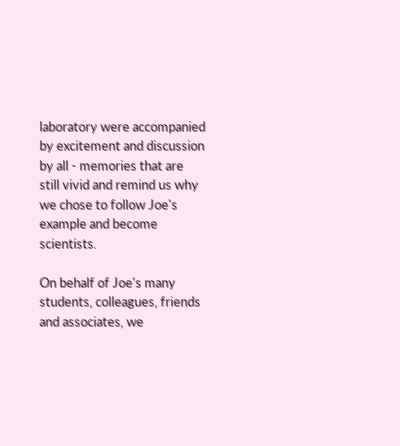laboratory were accompanied by excitement and discussion by all - memories that are still vivid and remind us why we chose to follow Joe's example and become scientists.

On behalf of Joe's many students, colleagues, friends and associates, we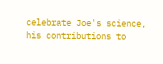celebrate Joe's science, his contributions to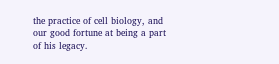the practice of cell biology, and our good fortune at being a part of his legacy.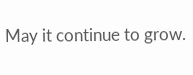May it continue to grow.